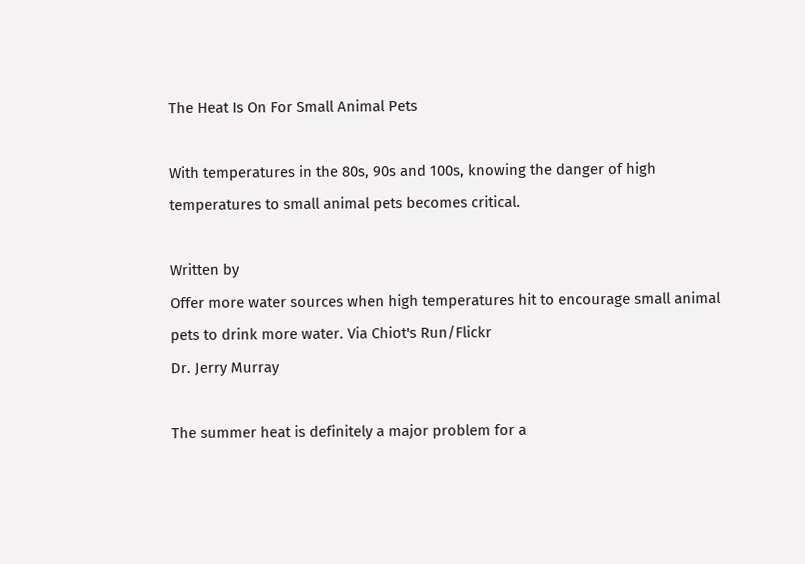The Heat Is On For Small Animal Pets

With temperatures in the 80s, 90s and 100s, knowing the danger of high temperatures to small animal pets becomes critical.

Written by
Offer more water sources when high temperatures hit to encourage small animal pets to drink more water. Via Chiot's Run/Flickr
Dr. Jerry Murray

The summer heat is definitely a major problem for a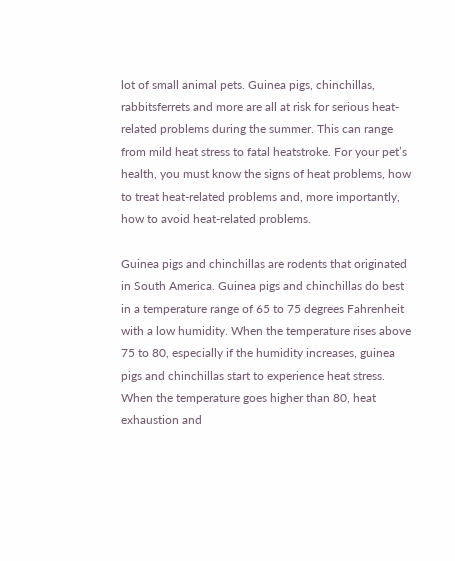lot of small animal pets. Guinea pigs, chinchillas, rabbitsferrets and more are all at risk for serious heat-related problems during the summer. This can range from mild heat stress to fatal heatstroke. For your pet’s health, you must know the signs of heat problems, how to treat heat-related problems and, more importantly, how to avoid heat-related problems.

Guinea pigs and chinchillas are rodents that originated in South America. Guinea pigs and chinchillas do best in a temperature range of 65 to 75 degrees Fahrenheit with a low humidity. When the temperature rises above 75 to 80, especially if the humidity increases, guinea pigs and chinchillas start to experience heat stress. When the temperature goes higher than 80, heat exhaustion and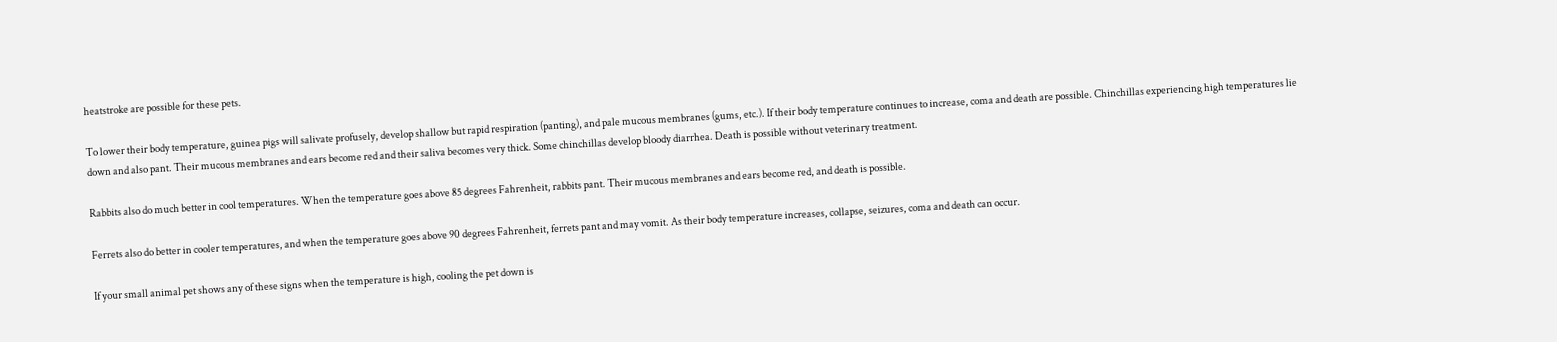heatstroke are possible for these pets.

To lower their body temperature, guinea pigs will salivate profusely, develop shallow but rapid respiration (panting), and pale mucous membranes (gums, etc.). If their body temperature continues to increase, coma and death are possible. Chinchillas experiencing high temperatures lie down and also pant. Their mucous membranes and ears become red and their saliva becomes very thick. Some chinchillas develop bloody diarrhea. Death is possible without veterinary treatment.

Rabbits also do much better in cool temperatures. When the temperature goes above 85 degrees Fahrenheit, rabbits pant. Their mucous membranes and ears become red, and death is possible.

Ferrets also do better in cooler temperatures, and when the temperature goes above 90 degrees Fahrenheit, ferrets pant and may vomit. As their body temperature increases, collapse, seizures, coma and death can occur.

If your small animal pet shows any of these signs when the temperature is high, cooling the pet down is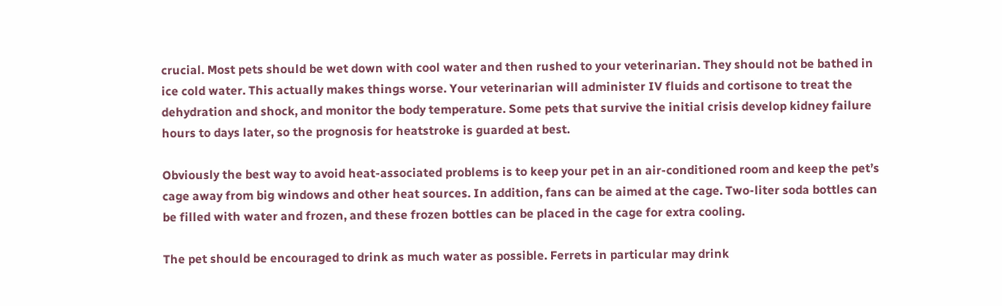crucial. Most pets should be wet down with cool water and then rushed to your veterinarian. They should not be bathed in ice cold water. This actually makes things worse. Your veterinarian will administer IV fluids and cortisone to treat the dehydration and shock, and monitor the body temperature. Some pets that survive the initial crisis develop kidney failure hours to days later, so the prognosis for heatstroke is guarded at best.

Obviously the best way to avoid heat-associated problems is to keep your pet in an air-conditioned room and keep the pet’s cage away from big windows and other heat sources. In addition, fans can be aimed at the cage. Two-liter soda bottles can be filled with water and frozen, and these frozen bottles can be placed in the cage for extra cooling.

The pet should be encouraged to drink as much water as possible. Ferrets in particular may drink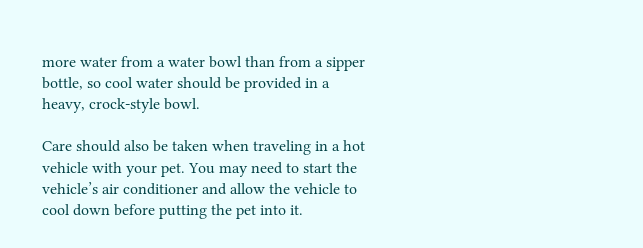more water from a water bowl than from a sipper bottle, so cool water should be provided in a heavy, crock-style bowl.

Care should also be taken when traveling in a hot vehicle with your pet. You may need to start the vehicle’s air conditioner and allow the vehicle to cool down before putting the pet into it.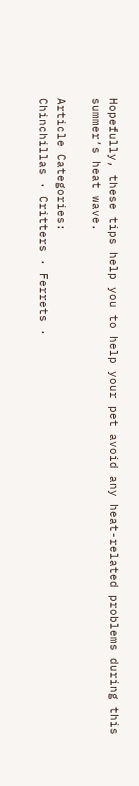Hopefully, these tips help you to help your pet avoid any heat-related problems during this summer’s heat wave.

Article Categories:
Chinchillas · Critters · Ferrets ·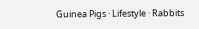Guinea Pigs · Lifestyle · Rabbits